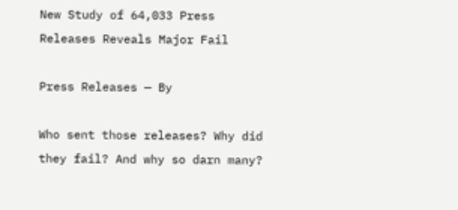New Study of 64,033 Press Releases Reveals Major Fail

Press Releases — By

Who sent those releases? Why did they fail? And why so darn many?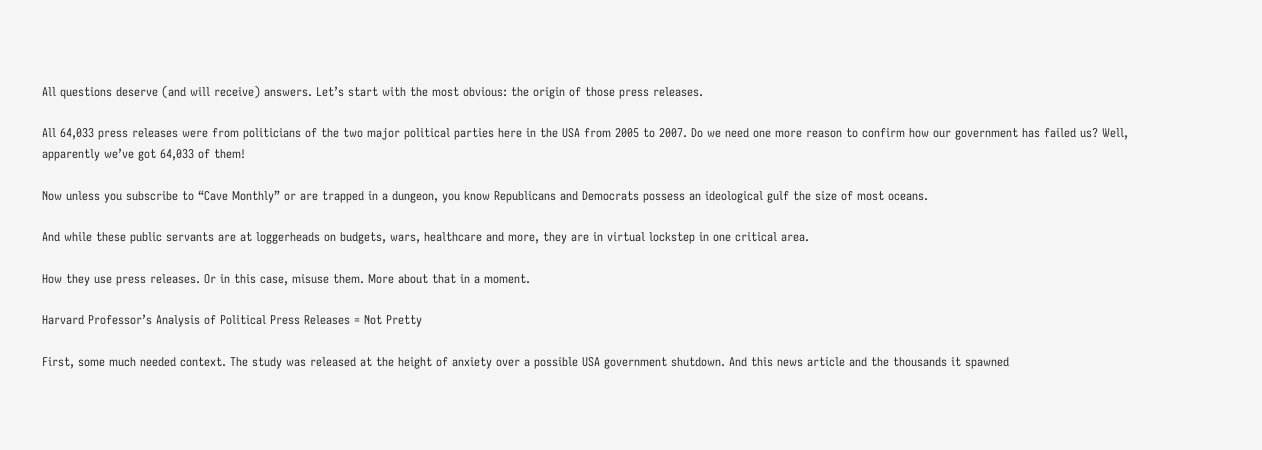All questions deserve (and will receive) answers. Let’s start with the most obvious: the origin of those press releases.

All 64,033 press releases were from politicians of the two major political parties here in the USA from 2005 to 2007. Do we need one more reason to confirm how our government has failed us? Well, apparently we’ve got 64,033 of them!

Now unless you subscribe to “Cave Monthly” or are trapped in a dungeon, you know Republicans and Democrats possess an ideological gulf the size of most oceans.

And while these public servants are at loggerheads on budgets, wars, healthcare and more, they are in virtual lockstep in one critical area.

How they use press releases. Or in this case, misuse them. More about that in a moment.

Harvard Professor’s Analysis of Political Press Releases = Not Pretty

First, some much needed context. The study was released at the height of anxiety over a possible USA government shutdown. And this news article and the thousands it spawned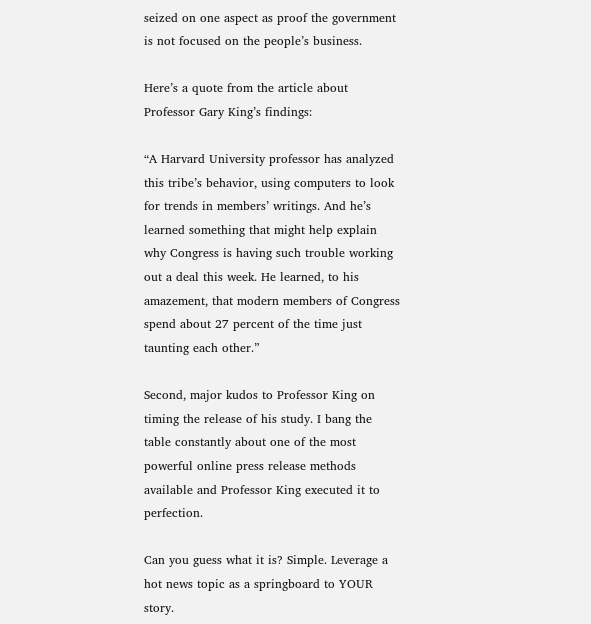seized on one aspect as proof the government is not focused on the people’s business.

Here’s a quote from the article about Professor Gary King’s findings:

“A Harvard University professor has analyzed this tribe’s behavior, using computers to look for trends in members’ writings. And he’s learned something that might help explain why Congress is having such trouble working out a deal this week. He learned, to his amazement, that modern members of Congress spend about 27 percent of the time just taunting each other.”

Second, major kudos to Professor King on timing the release of his study. I bang the table constantly about one of the most powerful online press release methods available and Professor King executed it to perfection.

Can you guess what it is? Simple. Leverage a hot news topic as a springboard to YOUR story.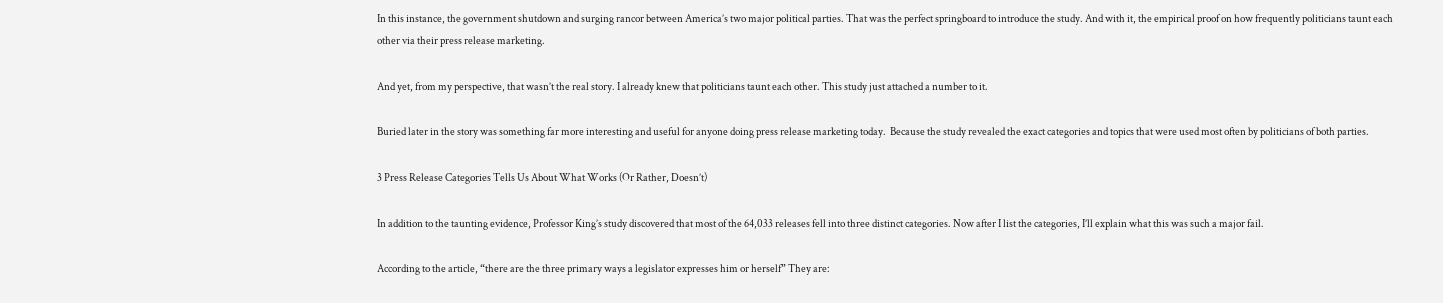In this instance, the government shutdown and surging rancor between America’s two major political parties. That was the perfect springboard to introduce the study. And with it, the empirical proof on how frequently politicians taunt each other via their press release marketing.

And yet, from my perspective, that wasn’t the real story. I already knew that politicians taunt each other. This study just attached a number to it.

Buried later in the story was something far more interesting and useful for anyone doing press release marketing today.  Because the study revealed the exact categories and topics that were used most often by politicians of both parties.

3 Press Release Categories Tells Us About What Works (Or Rather, Doesn’t)

In addition to the taunting evidence, Professor King’s study discovered that most of the 64,033 releases fell into three distinct categories. Now after I list the categories, I’ll explain what this was such a major fail.

According to the article, “there are the three primary ways a legislator expresses him or herself” They are: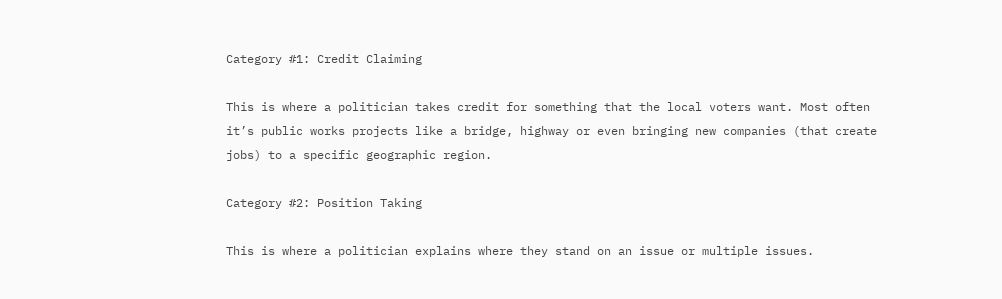Category #1: Credit Claiming

This is where a politician takes credit for something that the local voters want. Most often it’s public works projects like a bridge, highway or even bringing new companies (that create jobs) to a specific geographic region.

Category #2: Position Taking

This is where a politician explains where they stand on an issue or multiple issues.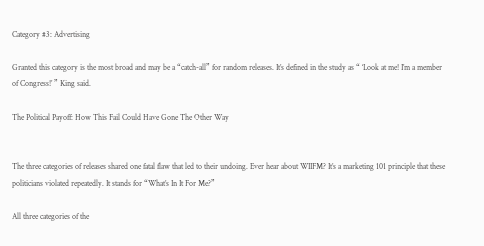Category #3: Advertising

Granted this category is the most broad and may be a “catch-all” for random releases. It’s defined in the study as “ ‘Look at me! I’m a member of Congress!’ ” King said.

The Political Payoff: How This Fail Could Have Gone The Other Way


The three categories of releases shared one fatal flaw that led to their undoing. Ever hear about WIIFM? It’s a marketing 101 principle that these politicians violated repeatedly. It stands for “What’s In It For Me?”

All three categories of the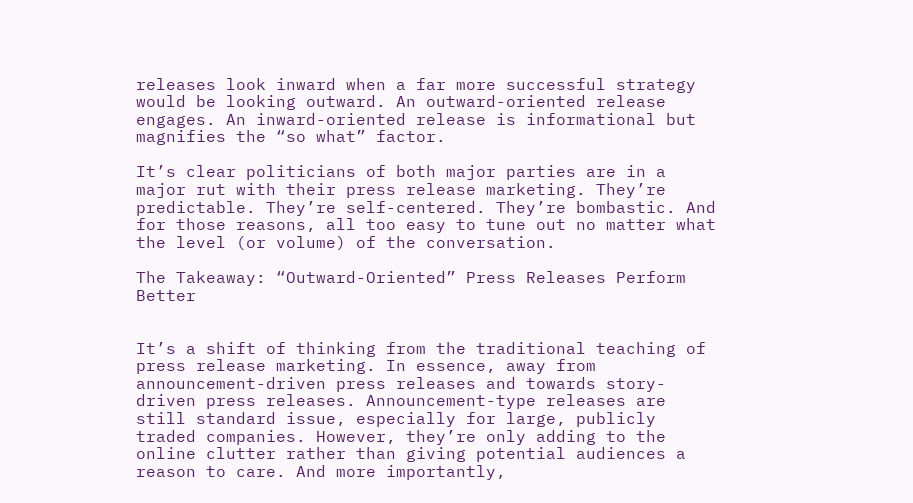releases look inward when a far more successful strategy would be looking outward. An outward-oriented release engages. An inward-oriented release is informational but magnifies the “so what” factor.

It’s clear politicians of both major parties are in a major rut with their press release marketing. They’re predictable. They’re self-centered. They’re bombastic. And for those reasons, all too easy to tune out no matter what the level (or volume) of the conversation.

The Takeaway: “Outward-Oriented” Press Releases Perform Better


It’s a shift of thinking from the traditional teaching of press release marketing. In essence, away from announcement-driven press releases and towards story-driven press releases. Announcement-type releases are still standard issue, especially for large, publicly traded companies. However, they’re only adding to the online clutter rather than giving potential audiences a reason to care. And more importantly,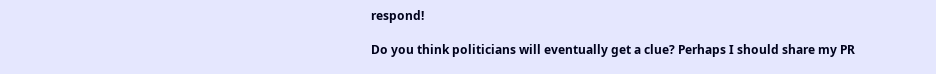respond!

Do you think politicians will eventually get a clue? Perhaps I should share my PR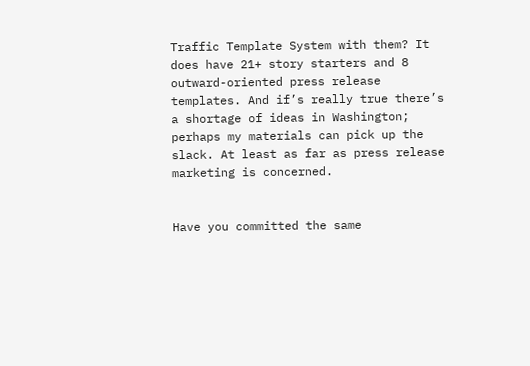Traffic Template System with them? It does have 21+ story starters and 8 outward-oriented press release templates. And if’s really true there’s a shortage of ideas in Washington; perhaps my materials can pick up the slack. At least as far as press release marketing is concerned.


Have you committed the same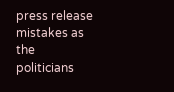press release mistakes as the politicians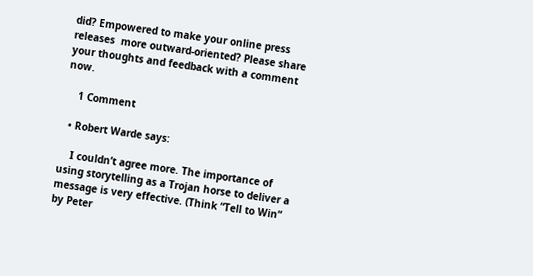did? Empowered to make your online press releases  more outward-oriented? Please share your thoughts and feedback with a comment now.

    1 Comment

  • Robert Warde says:

    I couldn’t agree more. The importance of using storytelling as a Trojan horse to deliver a message is very effective. (Think “Tell to Win” by Peter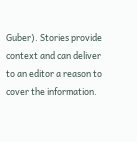Guber). Stories provide context and can deliver to an editor a reason to cover the information.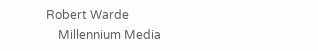Robert Warde
    Millennium Media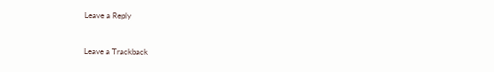Leave a Reply


Leave a Trackback